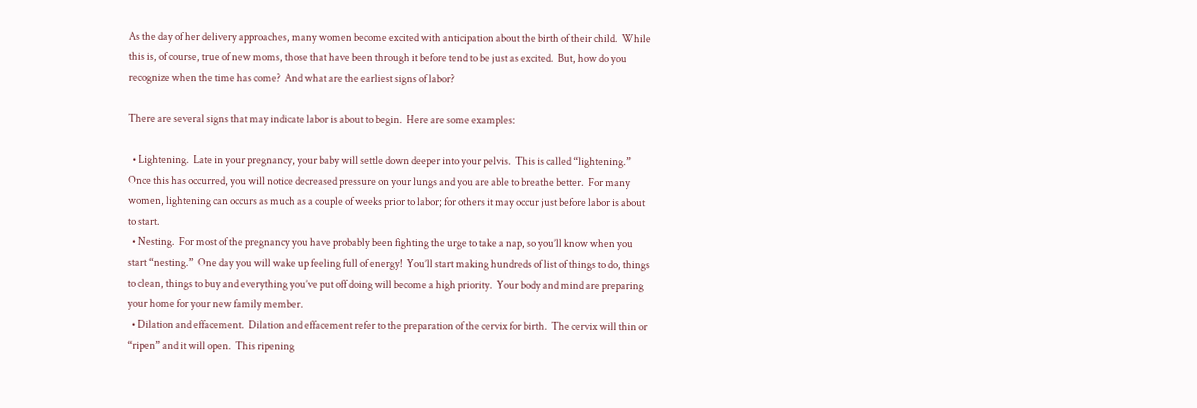As the day of her delivery approaches, many women become excited with anticipation about the birth of their child.  While this is, of course, true of new moms, those that have been through it before tend to be just as excited.  But, how do you recognize when the time has come?  And what are the earliest signs of labor?

There are several signs that may indicate labor is about to begin.  Here are some examples:

  • Lightening.  Late in your pregnancy, your baby will settle down deeper into your pelvis.  This is called “lightening.”  Once this has occurred, you will notice decreased pressure on your lungs and you are able to breathe better.  For many women, lightening can occurs as much as a couple of weeks prior to labor; for others it may occur just before labor is about to start.
  • Nesting.  For most of the pregnancy you have probably been fighting the urge to take a nap, so you’ll know when you start “nesting.”  One day you will wake up feeling full of energy!  You’ll start making hundreds of list of things to do, things to clean, things to buy and everything you’ve put off doing will become a high priority.  Your body and mind are preparing your home for your new family member.
  • Dilation and effacement.  Dilation and effacement refer to the preparation of the cervix for birth.  The cervix will thin or “ripen” and it will open.  This ripening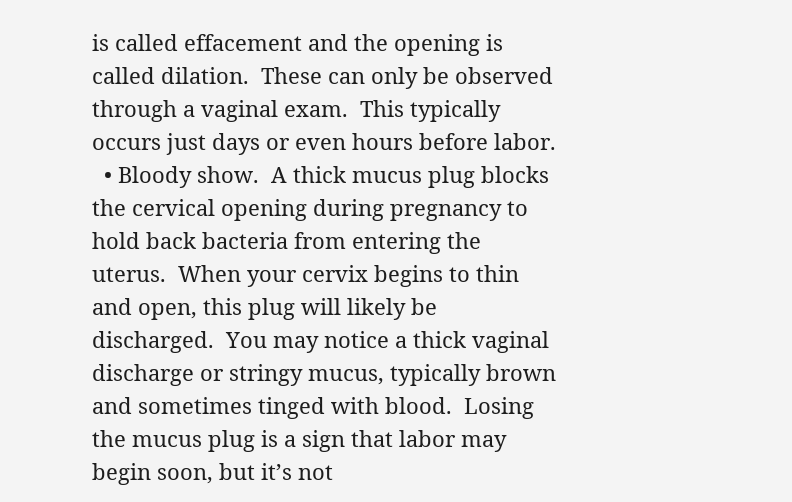is called effacement and the opening is called dilation.  These can only be observed through a vaginal exam.  This typically occurs just days or even hours before labor.
  • Bloody show.  A thick mucus plug blocks the cervical opening during pregnancy to hold back bacteria from entering the uterus.  When your cervix begins to thin and open, this plug will likely be discharged.  You may notice a thick vaginal discharge or stringy mucus, typically brown and sometimes tinged with blood.  Losing the mucus plug is a sign that labor may begin soon, but it’s not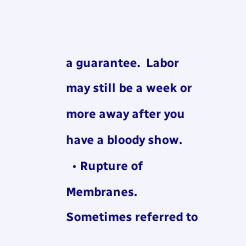a guarantee.  Labor may still be a week or more away after you have a bloody show.
  • Rupture of Membranes.  Sometimes referred to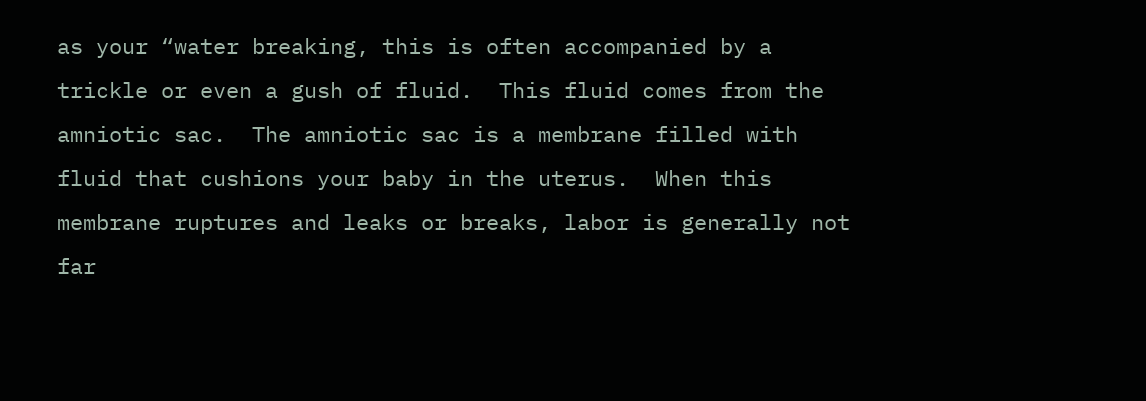as your “water breaking, this is often accompanied by a trickle or even a gush of fluid.  This fluid comes from the amniotic sac.  The amniotic sac is a membrane filled with fluid that cushions your baby in the uterus.  When this membrane ruptures and leaks or breaks, labor is generally not far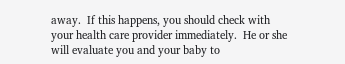away.  If this happens, you should check with your health care provider immediately.  He or she will evaluate you and your baby to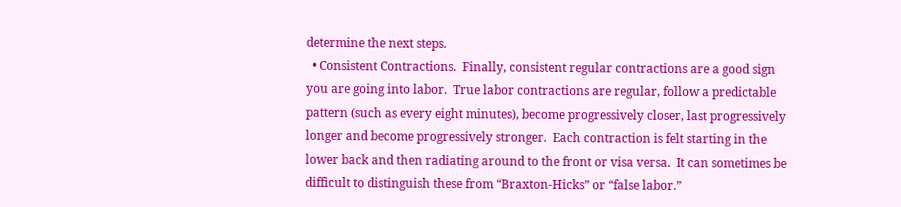determine the next steps.
  • Consistent Contractions.  Finally, consistent regular contractions are a good sign you are going into labor.  True labor contractions are regular, follow a predictable pattern (such as every eight minutes), become progressively closer, last progressively longer and become progressively stronger.  Each contraction is felt starting in the lower back and then radiating around to the front or visa versa.  It can sometimes be difficult to distinguish these from “Braxton-Hicks” or “false labor.”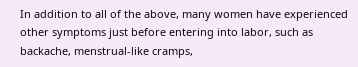In addition to all of the above, many women have experienced other symptoms just before entering into labor, such as backache, menstrual-like cramps,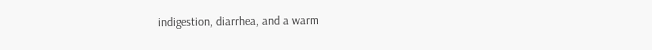indigestion, diarrhea, and a warm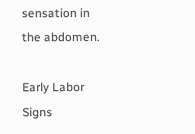sensation in the abdomen.

Early Labor Signs